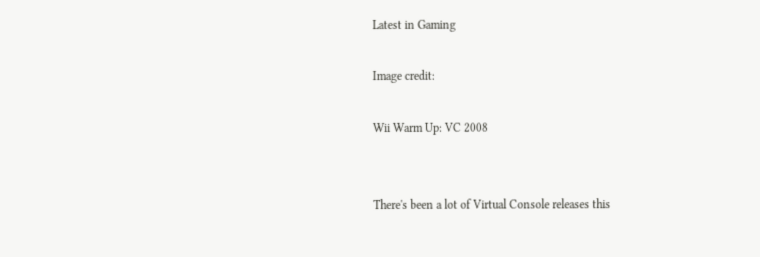Latest in Gaming

Image credit:

Wii Warm Up: VC 2008


There's been a lot of Virtual Console releases this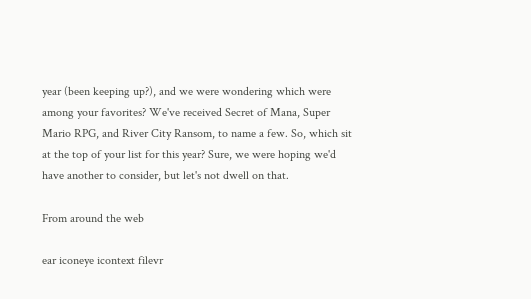year (been keeping up?), and we were wondering which were among your favorites? We've received Secret of Mana, Super Mario RPG, and River City Ransom, to name a few. So, which sit at the top of your list for this year? Sure, we were hoping we'd have another to consider, but let's not dwell on that.

From around the web

ear iconeye icontext filevr